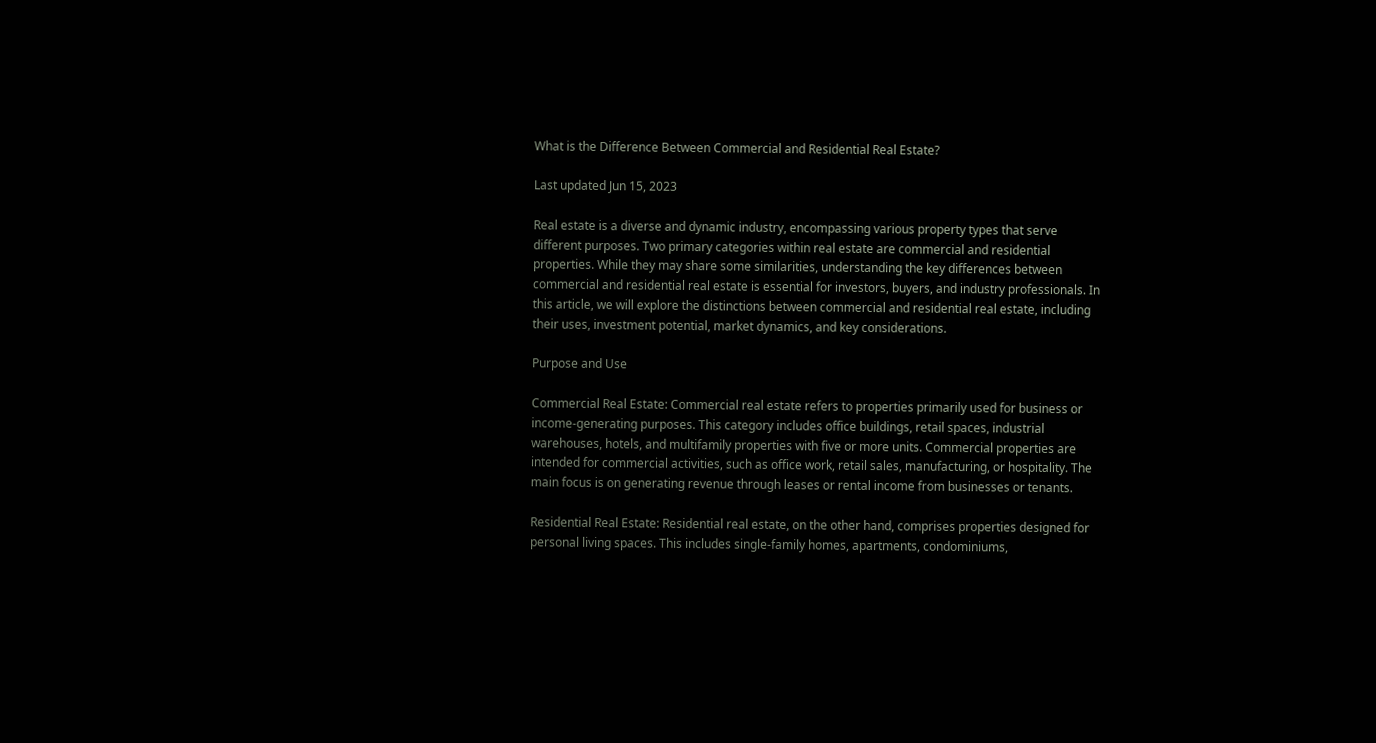What is the Difference Between Commercial and Residential Real Estate?

Last updated Jun 15, 2023

Real estate is a diverse and dynamic industry, encompassing various property types that serve different purposes. Two primary categories within real estate are commercial and residential properties. While they may share some similarities, understanding the key differences between commercial and residential real estate is essential for investors, buyers, and industry professionals. In this article, we will explore the distinctions between commercial and residential real estate, including their uses, investment potential, market dynamics, and key considerations.

Purpose and Use

Commercial Real Estate: Commercial real estate refers to properties primarily used for business or income-generating purposes. This category includes office buildings, retail spaces, industrial warehouses, hotels, and multifamily properties with five or more units. Commercial properties are intended for commercial activities, such as office work, retail sales, manufacturing, or hospitality. The main focus is on generating revenue through leases or rental income from businesses or tenants.

Residential Real Estate: Residential real estate, on the other hand, comprises properties designed for personal living spaces. This includes single-family homes, apartments, condominiums,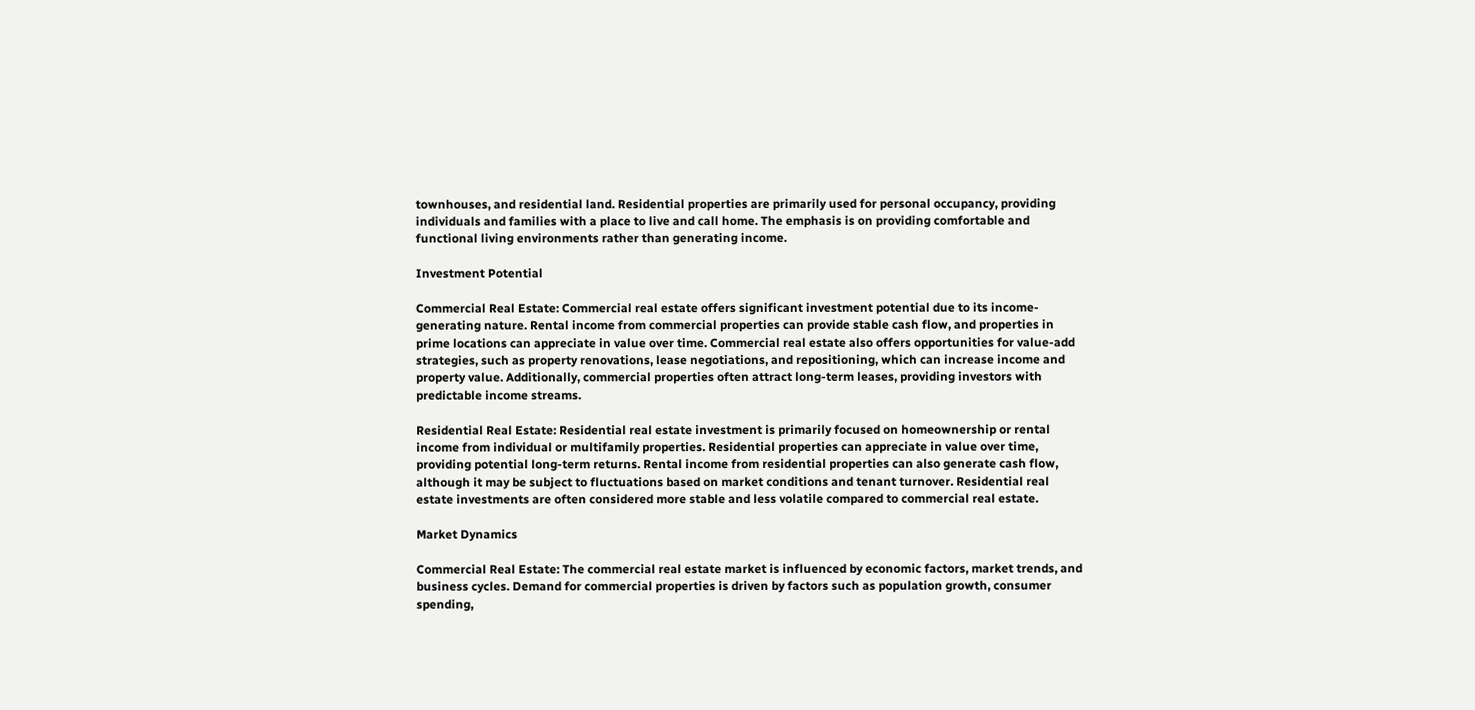townhouses, and residential land. Residential properties are primarily used for personal occupancy, providing individuals and families with a place to live and call home. The emphasis is on providing comfortable and functional living environments rather than generating income.

Investment Potential

Commercial Real Estate: Commercial real estate offers significant investment potential due to its income-generating nature. Rental income from commercial properties can provide stable cash flow, and properties in prime locations can appreciate in value over time. Commercial real estate also offers opportunities for value-add strategies, such as property renovations, lease negotiations, and repositioning, which can increase income and property value. Additionally, commercial properties often attract long-term leases, providing investors with predictable income streams.

Residential Real Estate: Residential real estate investment is primarily focused on homeownership or rental income from individual or multifamily properties. Residential properties can appreciate in value over time, providing potential long-term returns. Rental income from residential properties can also generate cash flow, although it may be subject to fluctuations based on market conditions and tenant turnover. Residential real estate investments are often considered more stable and less volatile compared to commercial real estate.

Market Dynamics

Commercial Real Estate: The commercial real estate market is influenced by economic factors, market trends, and business cycles. Demand for commercial properties is driven by factors such as population growth, consumer spending,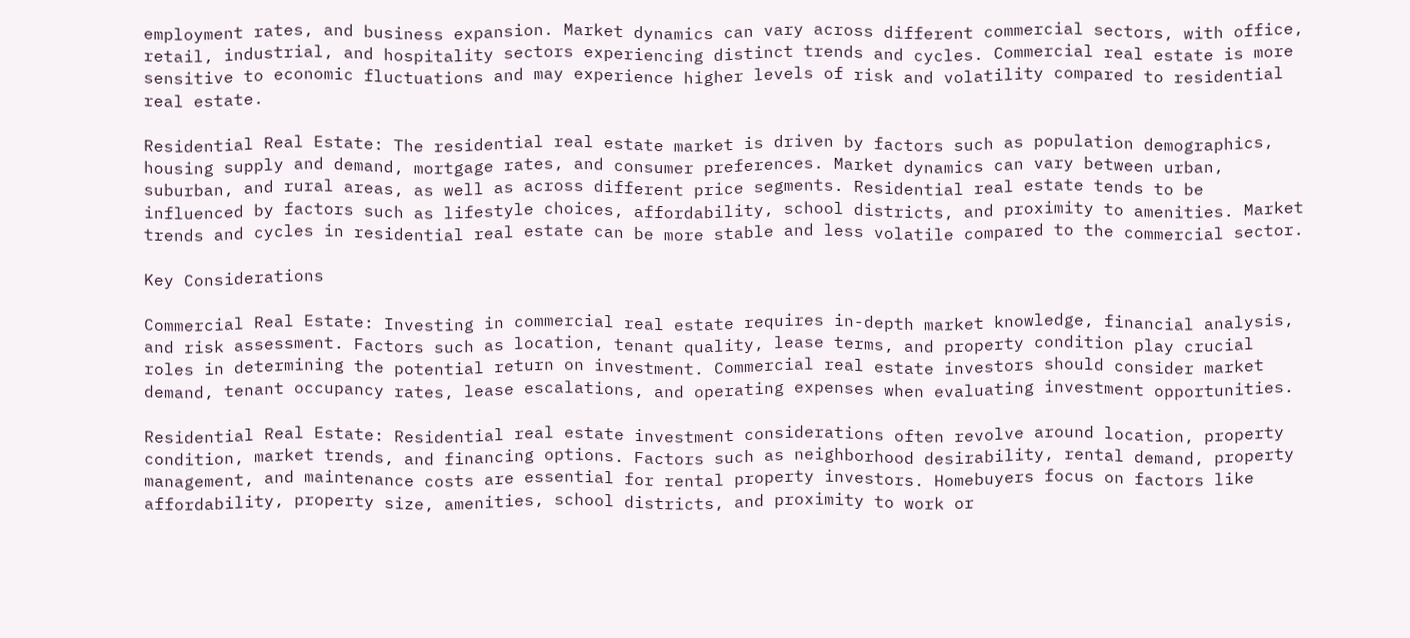employment rates, and business expansion. Market dynamics can vary across different commercial sectors, with office, retail, industrial, and hospitality sectors experiencing distinct trends and cycles. Commercial real estate is more sensitive to economic fluctuations and may experience higher levels of risk and volatility compared to residential real estate.

Residential Real Estate: The residential real estate market is driven by factors such as population demographics, housing supply and demand, mortgage rates, and consumer preferences. Market dynamics can vary between urban, suburban, and rural areas, as well as across different price segments. Residential real estate tends to be influenced by factors such as lifestyle choices, affordability, school districts, and proximity to amenities. Market trends and cycles in residential real estate can be more stable and less volatile compared to the commercial sector.

Key Considerations

Commercial Real Estate: Investing in commercial real estate requires in-depth market knowledge, financial analysis, and risk assessment. Factors such as location, tenant quality, lease terms, and property condition play crucial roles in determining the potential return on investment. Commercial real estate investors should consider market demand, tenant occupancy rates, lease escalations, and operating expenses when evaluating investment opportunities.

Residential Real Estate: Residential real estate investment considerations often revolve around location, property condition, market trends, and financing options. Factors such as neighborhood desirability, rental demand, property management, and maintenance costs are essential for rental property investors. Homebuyers focus on factors like affordability, property size, amenities, school districts, and proximity to work or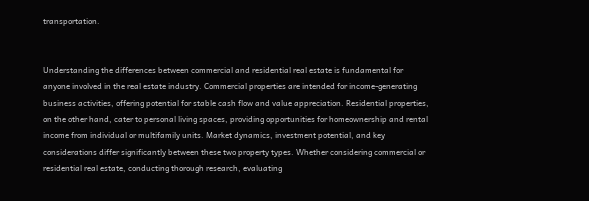transportation.


Understanding the differences between commercial and residential real estate is fundamental for anyone involved in the real estate industry. Commercial properties are intended for income-generating business activities, offering potential for stable cash flow and value appreciation. Residential properties, on the other hand, cater to personal living spaces, providing opportunities for homeownership and rental income from individual or multifamily units. Market dynamics, investment potential, and key considerations differ significantly between these two property types. Whether considering commercial or residential real estate, conducting thorough research, evaluating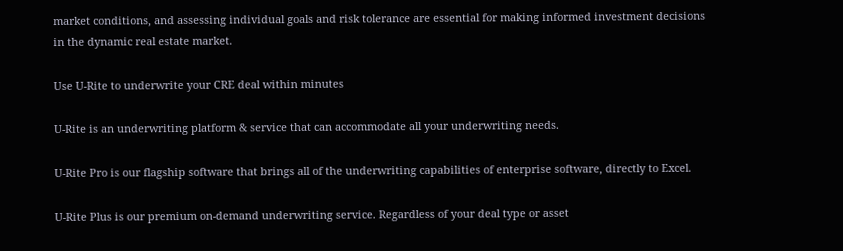market conditions, and assessing individual goals and risk tolerance are essential for making informed investment decisions in the dynamic real estate market.

Use U-Rite to underwrite your CRE deal within minutes

U-Rite is an underwriting platform & service that can accommodate all your underwriting needs.

U-Rite Pro is our flagship software that brings all of the underwriting capabilities of enterprise software, directly to Excel.

U-Rite Plus is our premium on-demand underwriting service. Regardless of your deal type or asset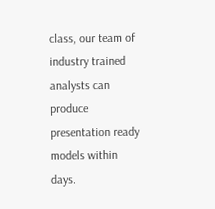class, our team of industry trained analysts can produce presentation ready models within days.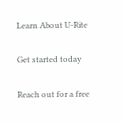Learn About U-Rite

Get started today

Reach out for a free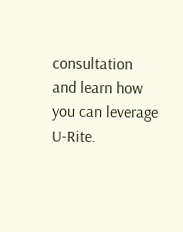consultation and learn how you can leverage U-Rite.